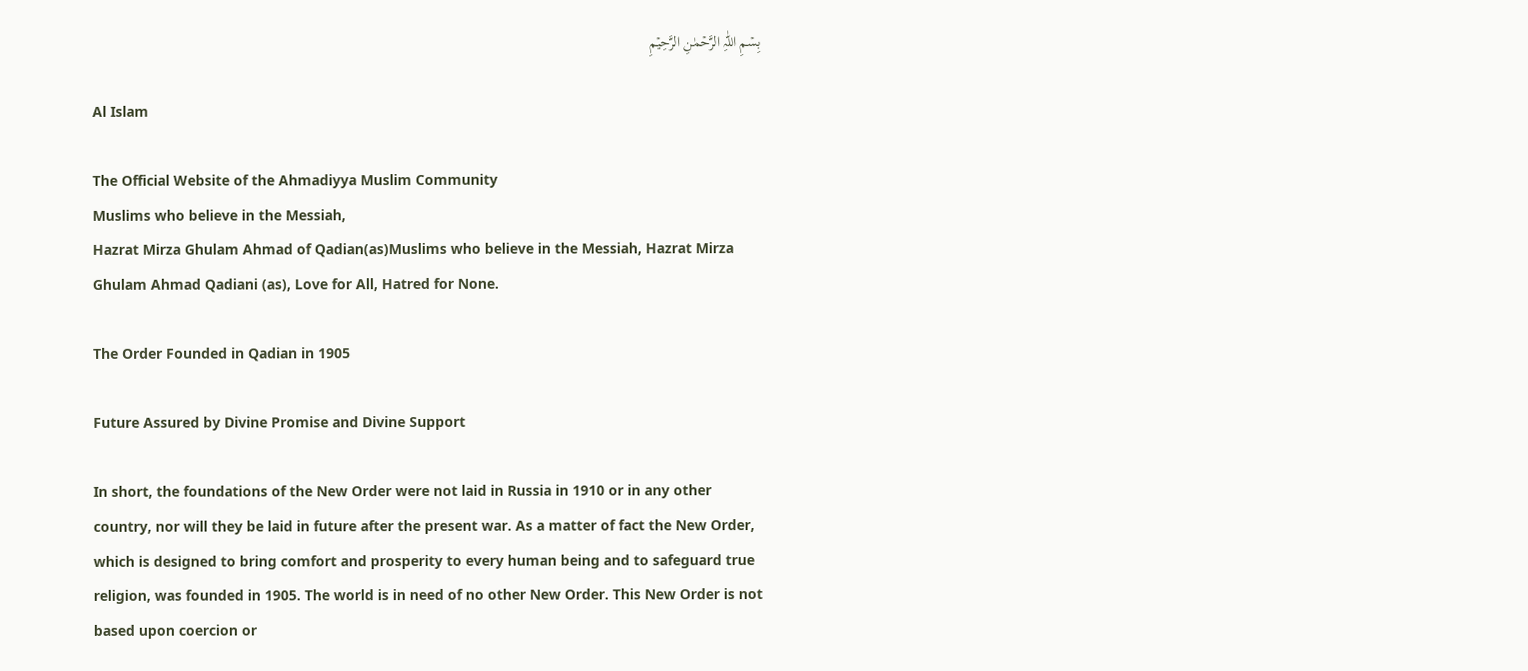بِسۡمِ اللّٰہِ الرَّحۡمٰنِ الرَّحِیۡمِ

Al Islam

The Official Website of the Ahmadiyya Muslim Community
Muslims who believe in the Messiah,
Hazrat Mirza Ghulam Ahmad of Qadian(as)Muslims who believe in the Messiah, Hazrat Mirza Ghulam Ahmad Qadiani (as), Love for All, Hatred for None.

The Order Founded in Qadian in 1905

Future Assured by Divine Promise and Divine Support

In short, the foundations of the New Order were not laid in Russia in 1910 or in any other country, nor will they be laid in future after the present war. As a matter of fact the New Order, which is designed to bring comfort and prosperity to every human being and to safeguard true religion, was founded in 1905. The world is in need of no other New Order. This New Order is not based upon coercion or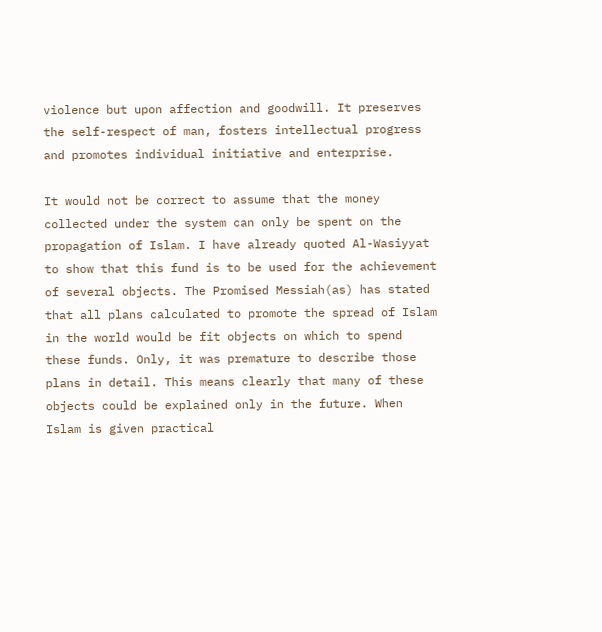violence but upon affection and goodwill. It preserves the self-respect of man, fosters intellectual progress and promotes individual initiative and enterprise.

It would not be correct to assume that the money collected under the system can only be spent on the propagation of Islam. I have already quoted Al-Wasiyyat to show that this fund is to be used for the achievement of several objects. The Promised Messiah(as) has stated that all plans calculated to promote the spread of Islam in the world would be fit objects on which to spend these funds. Only, it was premature to describe those plans in detail. This means clearly that many of these objects could be explained only in the future. When Islam is given practical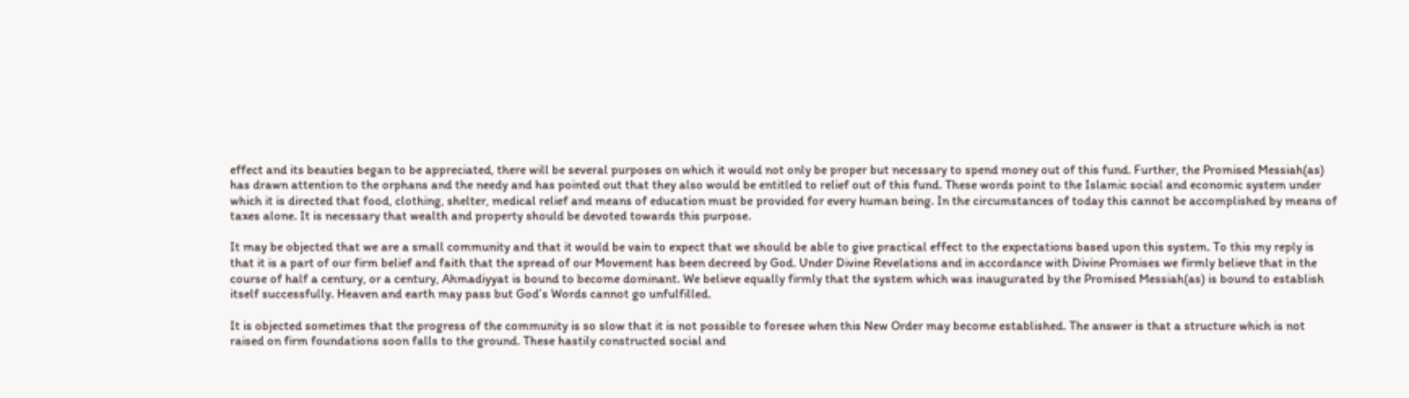effect and its beauties began to be appreciated, there will be several purposes on which it would not only be proper but necessary to spend money out of this fund. Further, the Promised Messiah(as) has drawn attention to the orphans and the needy and has pointed out that they also would be entitled to relief out of this fund. These words point to the Islamic social and economic system under which it is directed that food, clothing, shelter, medical relief and means of education must be provided for every human being. In the circumstances of today this cannot be accomplished by means of taxes alone. It is necessary that wealth and property should be devoted towards this purpose.

It may be objected that we are a small community and that it would be vain to expect that we should be able to give practical effect to the expectations based upon this system. To this my reply is that it is a part of our firm belief and faith that the spread of our Movement has been decreed by God. Under Divine Revelations and in accordance with Divine Promises we firmly believe that in the course of half a century, or a century, Ahmadiyyat is bound to become dominant. We believe equally firmly that the system which was inaugurated by the Promised Messiah(as) is bound to establish itself successfully. Heaven and earth may pass but God’s Words cannot go unfulfilled.

It is objected sometimes that the progress of the community is so slow that it is not possible to foresee when this New Order may become established. The answer is that a structure which is not raised on firm foundations soon falls to the ground. These hastily constructed social and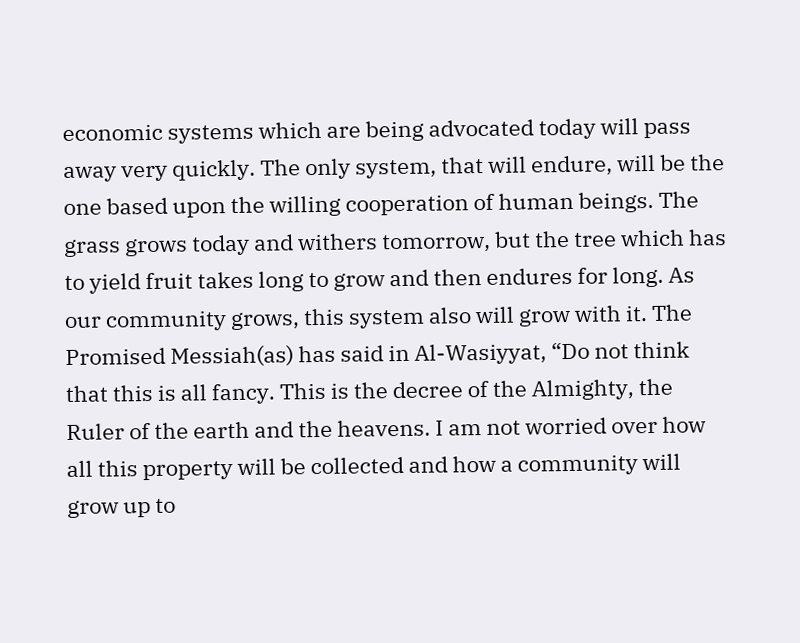economic systems which are being advocated today will pass away very quickly. The only system, that will endure, will be the one based upon the willing cooperation of human beings. The grass grows today and withers tomorrow, but the tree which has to yield fruit takes long to grow and then endures for long. As our community grows, this system also will grow with it. The Promised Messiah(as) has said in Al-Wasiyyat, “Do not think that this is all fancy. This is the decree of the Almighty, the Ruler of the earth and the heavens. I am not worried over how all this property will be collected and how a community will grow up to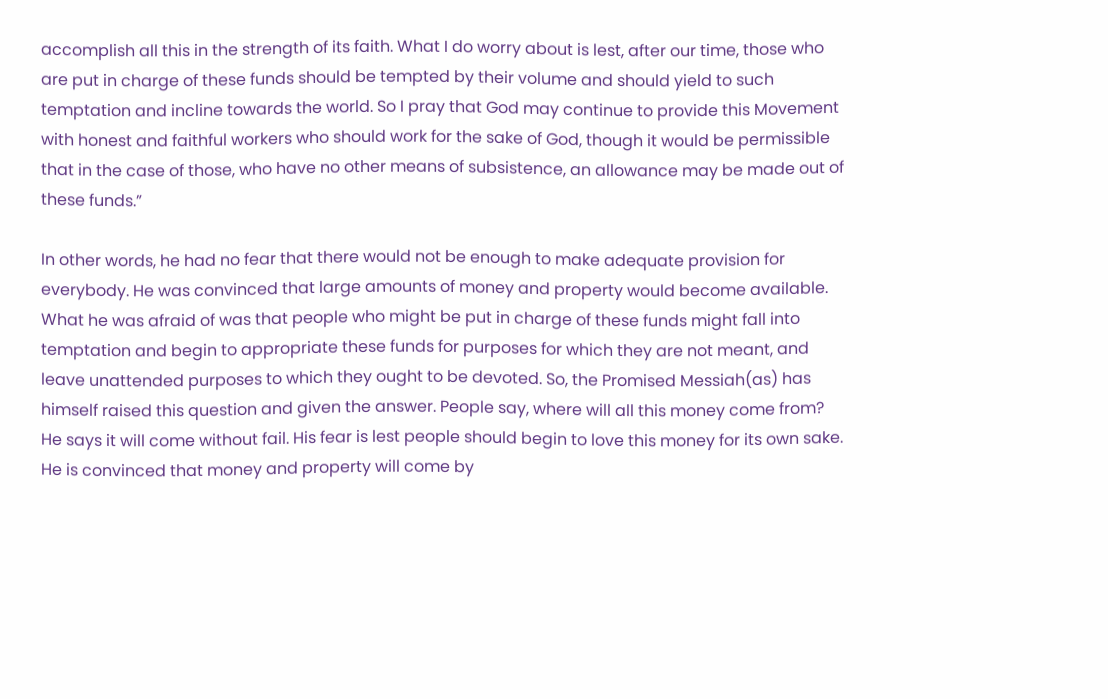accomplish all this in the strength of its faith. What I do worry about is lest, after our time, those who are put in charge of these funds should be tempted by their volume and should yield to such temptation and incline towards the world. So I pray that God may continue to provide this Movement with honest and faithful workers who should work for the sake of God, though it would be permissible that in the case of those, who have no other means of subsistence, an allowance may be made out of these funds.”

In other words, he had no fear that there would not be enough to make adequate provision for everybody. He was convinced that large amounts of money and property would become available. What he was afraid of was that people who might be put in charge of these funds might fall into temptation and begin to appropriate these funds for purposes for which they are not meant, and leave unattended purposes to which they ought to be devoted. So, the Promised Messiah(as) has himself raised this question and given the answer. People say, where will all this money come from? He says it will come without fail. His fear is lest people should begin to love this money for its own sake. He is convinced that money and property will come by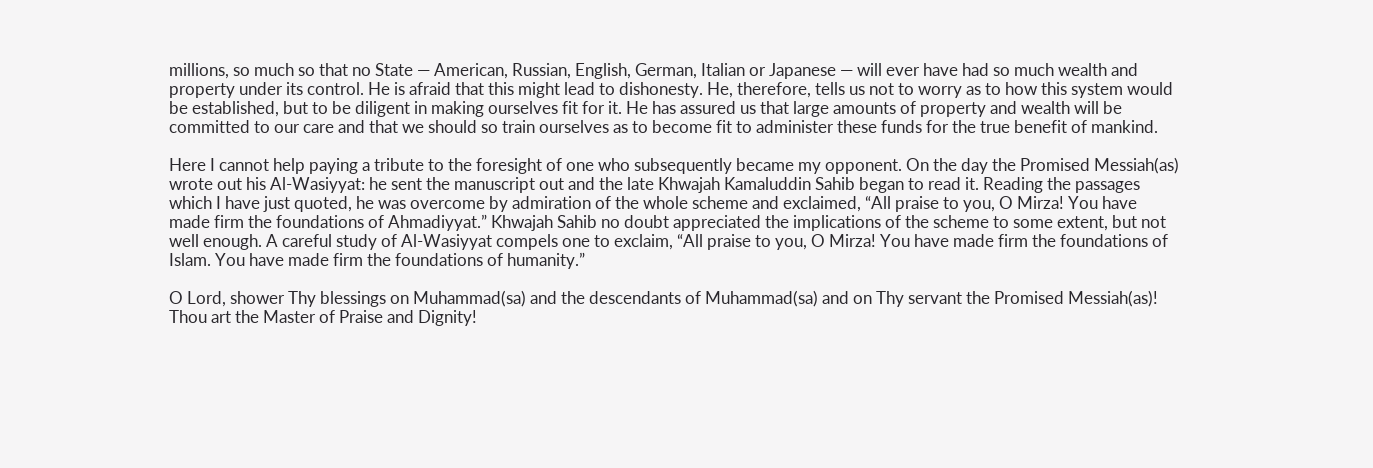millions, so much so that no State — American, Russian, English, German, Italian or Japanese — will ever have had so much wealth and property under its control. He is afraid that this might lead to dishonesty. He, therefore, tells us not to worry as to how this system would be established, but to be diligent in making ourselves fit for it. He has assured us that large amounts of property and wealth will be committed to our care and that we should so train ourselves as to become fit to administer these funds for the true benefit of mankind.

Here I cannot help paying a tribute to the foresight of one who subsequently became my opponent. On the day the Promised Messiah(as) wrote out his Al-Wasiyyat: he sent the manuscript out and the late Khwajah Kamaluddin Sahib began to read it. Reading the passages which I have just quoted, he was overcome by admiration of the whole scheme and exclaimed, “All praise to you, O Mirza! You have made firm the foundations of Ahmadiyyat.” Khwajah Sahib no doubt appreciated the implications of the scheme to some extent, but not well enough. A careful study of Al-Wasiyyat compels one to exclaim, “All praise to you, O Mirza! You have made firm the foundations of Islam. You have made firm the foundations of humanity.”

O Lord, shower Thy blessings on Muhammad(sa) and the descendants of Muhammad(sa) and on Thy servant the Promised Messiah(as)! Thou art the Master of Praise and Dignity!